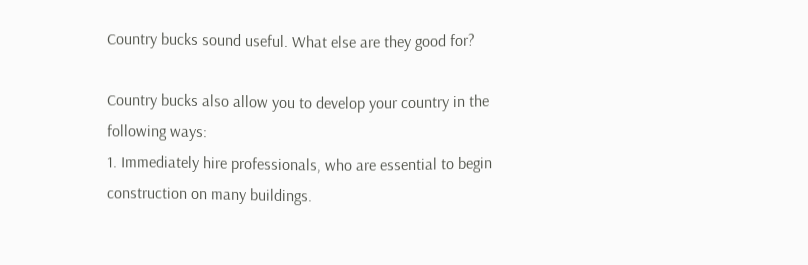Country bucks sound useful. What else are they good for?

Country bucks also allow you to develop your country in the following ways:
1. Immediately hire professionals, who are essential to begin construction on many buildings.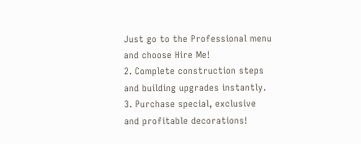Just go to the Professional menu and choose Hire Me!
2. Complete construction steps and building upgrades instantly.
3. Purchase special, exclusive and profitable decorations!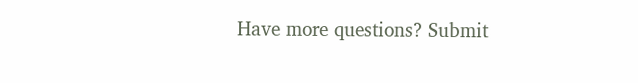Have more questions? Submit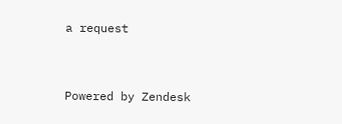a request


Powered by Zendesk